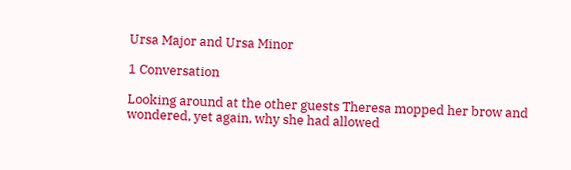Ursa Major and Ursa Minor

1 Conversation

Looking around at the other guests Theresa mopped her brow and wondered, yet again, why she had allowed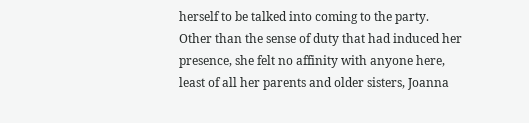herself to be talked into coming to the party. Other than the sense of duty that had induced her presence, she felt no affinity with anyone here, least of all her parents and older sisters, Joanna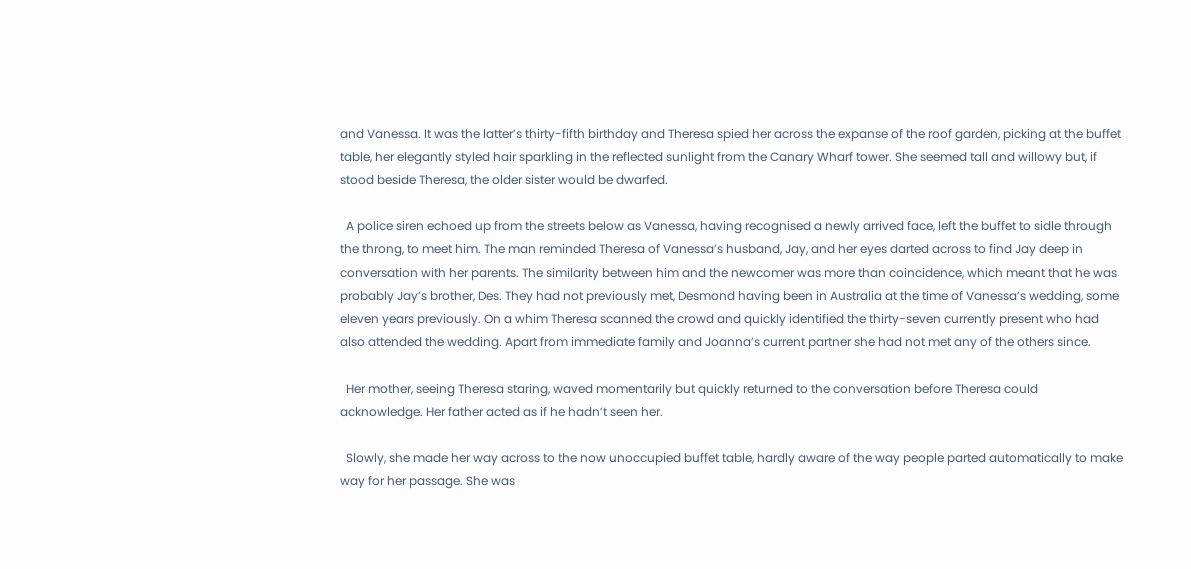and Vanessa. It was the latter’s thirty-fifth birthday and Theresa spied her across the expanse of the roof garden, picking at the buffet table, her elegantly styled hair sparkling in the reflected sunlight from the Canary Wharf tower. She seemed tall and willowy but, if stood beside Theresa, the older sister would be dwarfed.

  A police siren echoed up from the streets below as Vanessa, having recognised a newly arrived face, left the buffet to sidle through the throng, to meet him. The man reminded Theresa of Vanessa’s husband, Jay, and her eyes darted across to find Jay deep in conversation with her parents. The similarity between him and the newcomer was more than coincidence, which meant that he was probably Jay’s brother, Des. They had not previously met, Desmond having been in Australia at the time of Vanessa’s wedding, some eleven years previously. On a whim Theresa scanned the crowd and quickly identified the thirty-seven currently present who had also attended the wedding. Apart from immediate family and Joanna’s current partner she had not met any of the others since.

  Her mother, seeing Theresa staring, waved momentarily but quickly returned to the conversation before Theresa could acknowledge. Her father acted as if he hadn’t seen her.

  Slowly, she made her way across to the now unoccupied buffet table, hardly aware of the way people parted automatically to make way for her passage. She was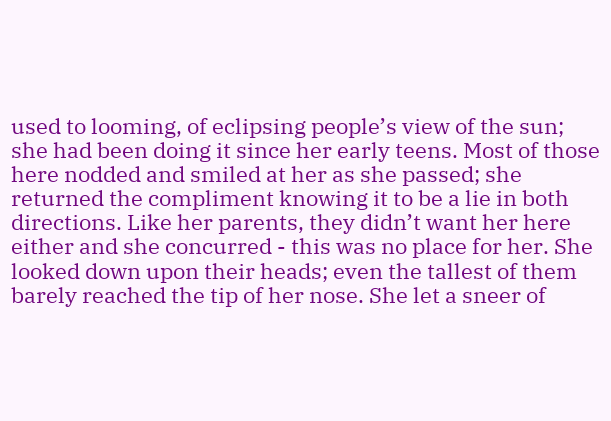used to looming, of eclipsing people’s view of the sun; she had been doing it since her early teens. Most of those here nodded and smiled at her as she passed; she returned the compliment knowing it to be a lie in both directions. Like her parents, they didn’t want her here either and she concurred - this was no place for her. She looked down upon their heads; even the tallest of them barely reached the tip of her nose. She let a sneer of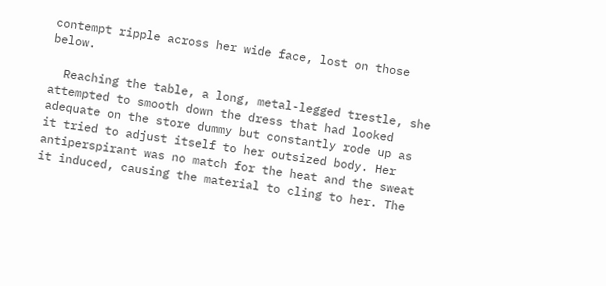contempt ripple across her wide face, lost on those below.

  Reaching the table, a long, metal-legged trestle, she attempted to smooth down the dress that had looked adequate on the store dummy but constantly rode up as it tried to adjust itself to her outsized body. Her antiperspirant was no match for the heat and the sweat it induced, causing the material to cling to her. The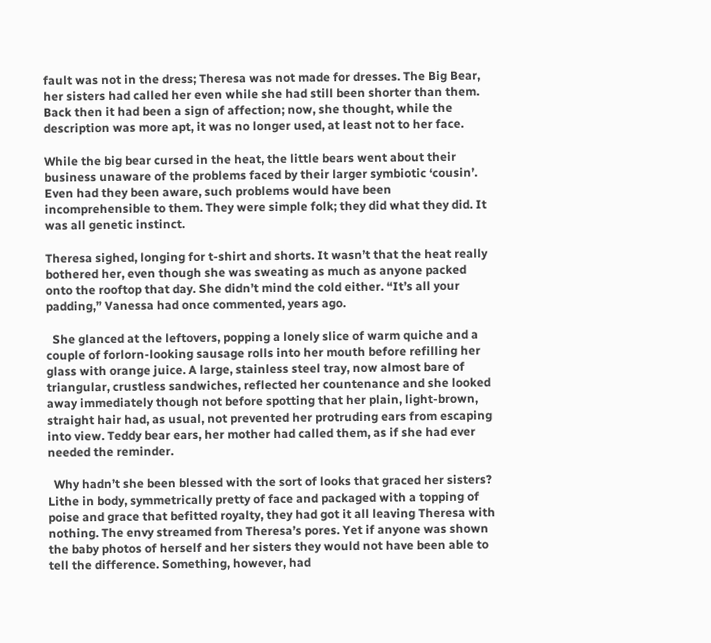fault was not in the dress; Theresa was not made for dresses. The Big Bear, her sisters had called her even while she had still been shorter than them. Back then it had been a sign of affection; now, she thought, while the description was more apt, it was no longer used, at least not to her face.

While the big bear cursed in the heat, the little bears went about their business unaware of the problems faced by their larger symbiotic ‘cousin’. Even had they been aware, such problems would have been incomprehensible to them. They were simple folk; they did what they did. It was all genetic instinct.

Theresa sighed, longing for t-shirt and shorts. It wasn’t that the heat really bothered her, even though she was sweating as much as anyone packed onto the rooftop that day. She didn’t mind the cold either. “It’s all your padding,” Vanessa had once commented, years ago.

  She glanced at the leftovers, popping a lonely slice of warm quiche and a couple of forlorn-looking sausage rolls into her mouth before refilling her glass with orange juice. A large, stainless steel tray, now almost bare of triangular, crustless sandwiches, reflected her countenance and she looked away immediately though not before spotting that her plain, light-brown, straight hair had, as usual, not prevented her protruding ears from escaping into view. Teddy bear ears, her mother had called them, as if she had ever needed the reminder.

  Why hadn’t she been blessed with the sort of looks that graced her sisters? Lithe in body, symmetrically pretty of face and packaged with a topping of poise and grace that befitted royalty, they had got it all leaving Theresa with nothing. The envy streamed from Theresa’s pores. Yet if anyone was shown the baby photos of herself and her sisters they would not have been able to tell the difference. Something, however, had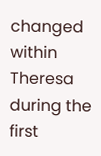changed within Theresa during the first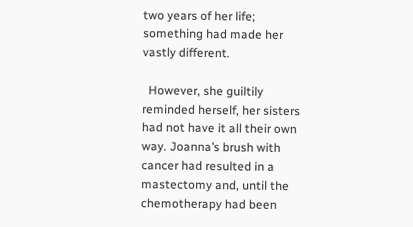two years of her life; something had made her vastly different.

  However, she guiltily reminded herself, her sisters had not have it all their own way. Joanna’s brush with cancer had resulted in a mastectomy and, until the chemotherapy had been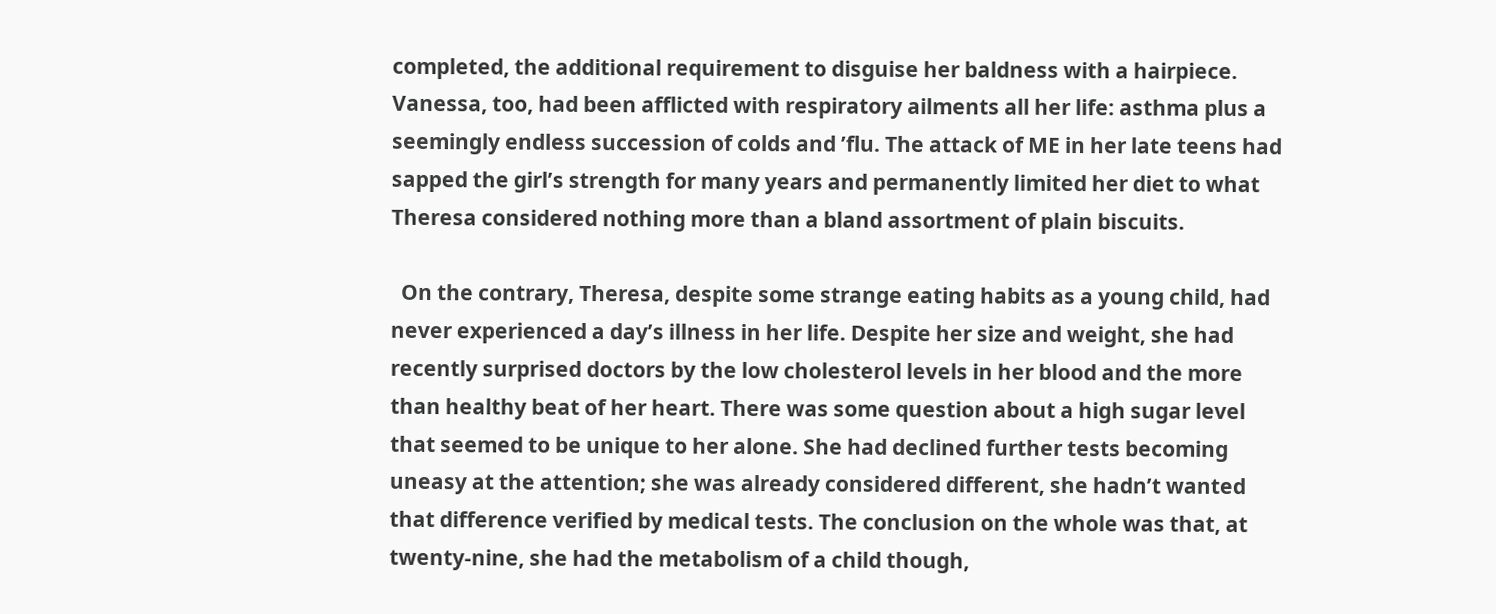completed, the additional requirement to disguise her baldness with a hairpiece. Vanessa, too, had been afflicted with respiratory ailments all her life: asthma plus a seemingly endless succession of colds and ’flu. The attack of ME in her late teens had sapped the girl’s strength for many years and permanently limited her diet to what Theresa considered nothing more than a bland assortment of plain biscuits.

  On the contrary, Theresa, despite some strange eating habits as a young child, had never experienced a day’s illness in her life. Despite her size and weight, she had recently surprised doctors by the low cholesterol levels in her blood and the more than healthy beat of her heart. There was some question about a high sugar level that seemed to be unique to her alone. She had declined further tests becoming uneasy at the attention; she was already considered different, she hadn’t wanted that difference verified by medical tests. The conclusion on the whole was that, at twenty-nine, she had the metabolism of a child though,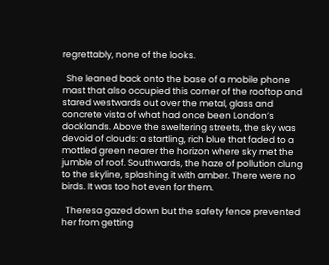regrettably, none of the looks.

  She leaned back onto the base of a mobile phone mast that also occupied this corner of the rooftop and stared westwards out over the metal, glass and concrete vista of what had once been London’s docklands. Above the sweltering streets, the sky was devoid of clouds: a startling, rich blue that faded to a mottled green nearer the horizon where sky met the jumble of roof. Southwards, the haze of pollution clung to the skyline, splashing it with amber. There were no birds. It was too hot even for them.

  Theresa gazed down but the safety fence prevented her from getting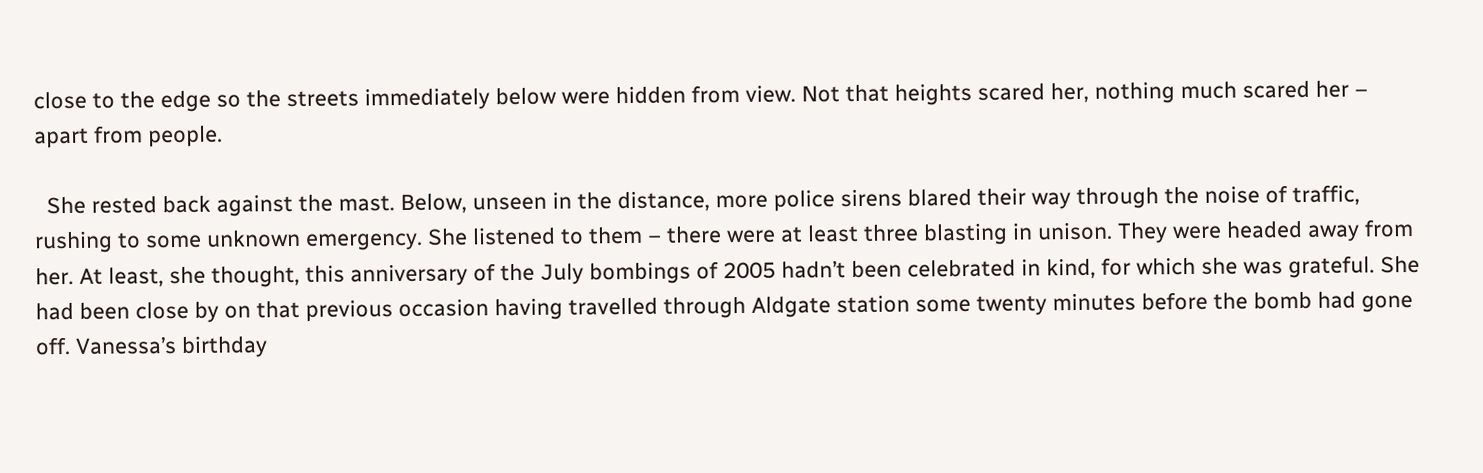close to the edge so the streets immediately below were hidden from view. Not that heights scared her, nothing much scared her – apart from people.

  She rested back against the mast. Below, unseen in the distance, more police sirens blared their way through the noise of traffic, rushing to some unknown emergency. She listened to them – there were at least three blasting in unison. They were headed away from her. At least, she thought, this anniversary of the July bombings of 2005 hadn’t been celebrated in kind, for which she was grateful. She had been close by on that previous occasion having travelled through Aldgate station some twenty minutes before the bomb had gone off. Vanessa’s birthday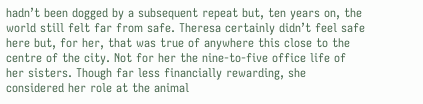hadn’t been dogged by a subsequent repeat but, ten years on, the world still felt far from safe. Theresa certainly didn’t feel safe here but, for her, that was true of anywhere this close to the centre of the city. Not for her the nine-to-five office life of her sisters. Though far less financially rewarding, she considered her role at the animal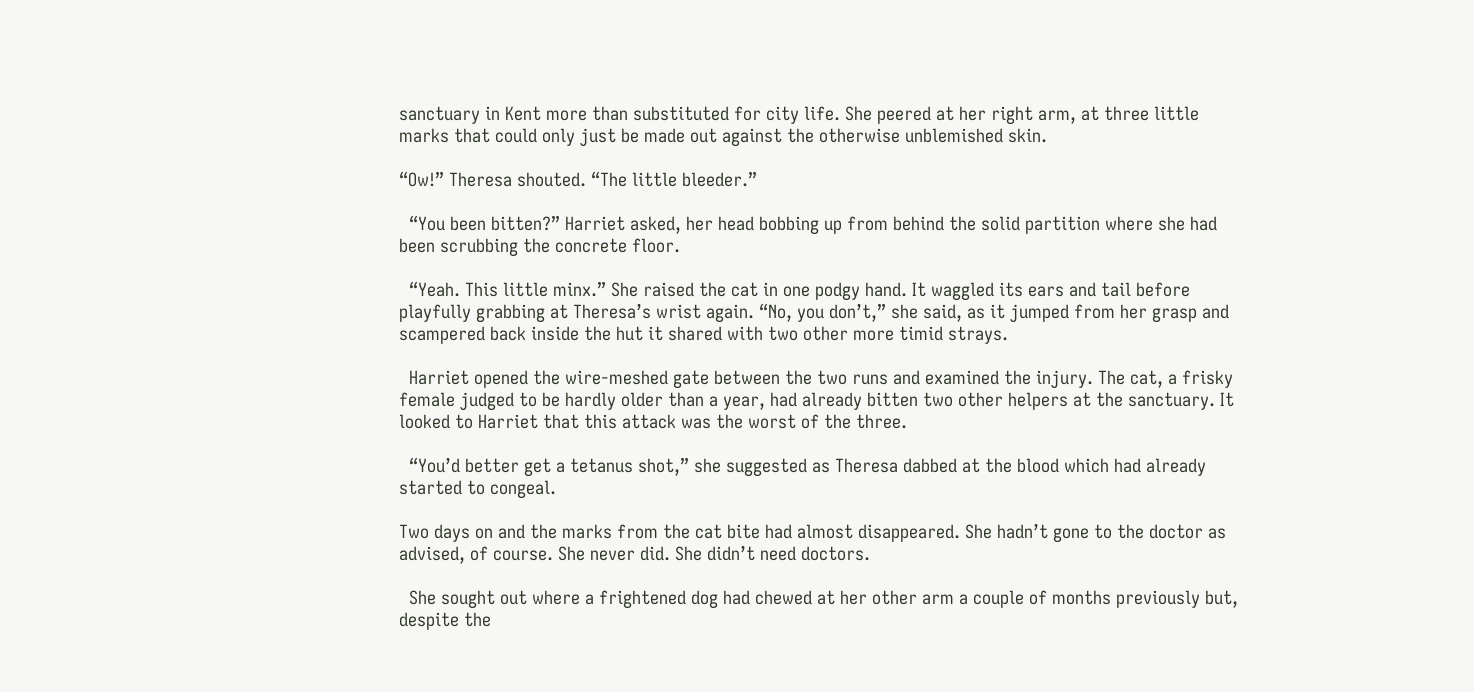sanctuary in Kent more than substituted for city life. She peered at her right arm, at three little marks that could only just be made out against the otherwise unblemished skin.

“Ow!” Theresa shouted. “The little bleeder.”

  “You been bitten?” Harriet asked, her head bobbing up from behind the solid partition where she had been scrubbing the concrete floor.

  “Yeah. This little minx.” She raised the cat in one podgy hand. It waggled its ears and tail before playfully grabbing at Theresa’s wrist again. “No, you don’t,” she said, as it jumped from her grasp and scampered back inside the hut it shared with two other more timid strays.

  Harriet opened the wire-meshed gate between the two runs and examined the injury. The cat, a frisky female judged to be hardly older than a year, had already bitten two other helpers at the sanctuary. It looked to Harriet that this attack was the worst of the three.

  “You’d better get a tetanus shot,” she suggested as Theresa dabbed at the blood which had already started to congeal.

Two days on and the marks from the cat bite had almost disappeared. She hadn’t gone to the doctor as advised, of course. She never did. She didn’t need doctors.

  She sought out where a frightened dog had chewed at her other arm a couple of months previously but, despite the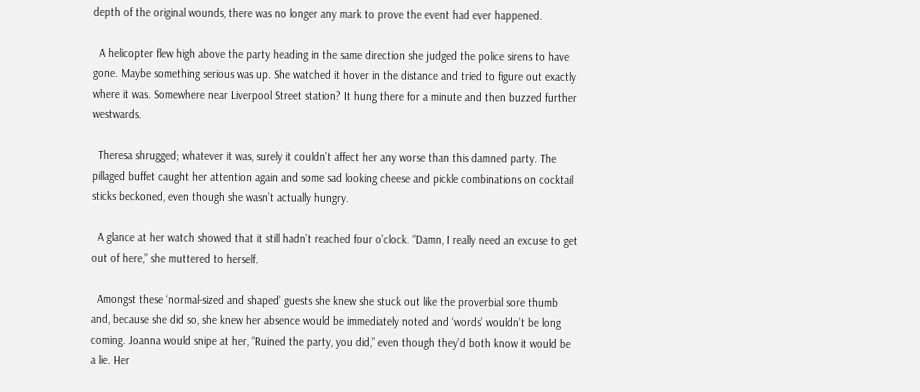depth of the original wounds, there was no longer any mark to prove the event had ever happened.

  A helicopter flew high above the party heading in the same direction she judged the police sirens to have gone. Maybe something serious was up. She watched it hover in the distance and tried to figure out exactly where it was. Somewhere near Liverpool Street station? It hung there for a minute and then buzzed further westwards.

  Theresa shrugged; whatever it was, surely it couldn’t affect her any worse than this damned party. The pillaged buffet caught her attention again and some sad looking cheese and pickle combinations on cocktail sticks beckoned, even though she wasn’t actually hungry.

  A glance at her watch showed that it still hadn’t reached four o’clock. “Damn, I really need an excuse to get out of here,” she muttered to herself.

  Amongst these ‘normal-sized and shaped’ guests she knew she stuck out like the proverbial sore thumb and, because she did so, she knew her absence would be immediately noted and ‘words’ wouldn’t be long coming. Joanna would snipe at her, “Ruined the party, you did,” even though they’d both know it would be a lie. Her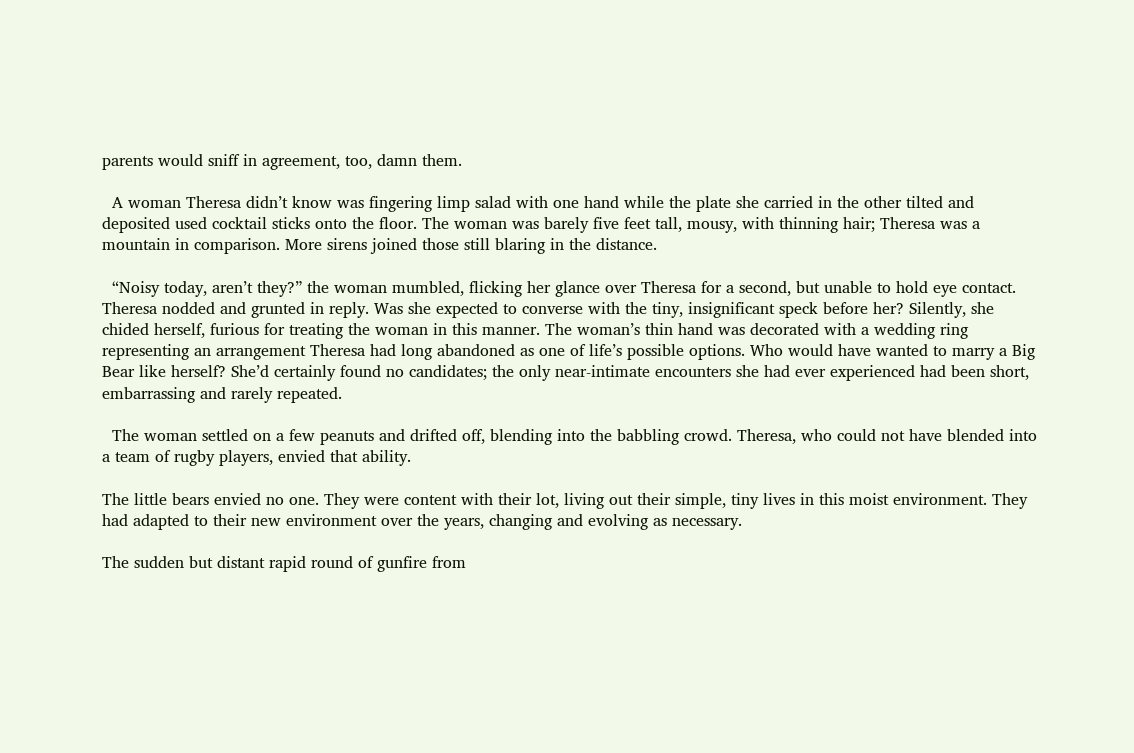parents would sniff in agreement, too, damn them.

  A woman Theresa didn’t know was fingering limp salad with one hand while the plate she carried in the other tilted and deposited used cocktail sticks onto the floor. The woman was barely five feet tall, mousy, with thinning hair; Theresa was a mountain in comparison. More sirens joined those still blaring in the distance.

  “Noisy today, aren’t they?” the woman mumbled, flicking her glance over Theresa for a second, but unable to hold eye contact. Theresa nodded and grunted in reply. Was she expected to converse with the tiny, insignificant speck before her? Silently, she chided herself, furious for treating the woman in this manner. The woman’s thin hand was decorated with a wedding ring representing an arrangement Theresa had long abandoned as one of life’s possible options. Who would have wanted to marry a Big Bear like herself? She’d certainly found no candidates; the only near-intimate encounters she had ever experienced had been short, embarrassing and rarely repeated.

  The woman settled on a few peanuts and drifted off, blending into the babbling crowd. Theresa, who could not have blended into a team of rugby players, envied that ability.

The little bears envied no one. They were content with their lot, living out their simple, tiny lives in this moist environment. They had adapted to their new environment over the years, changing and evolving as necessary.

The sudden but distant rapid round of gunfire from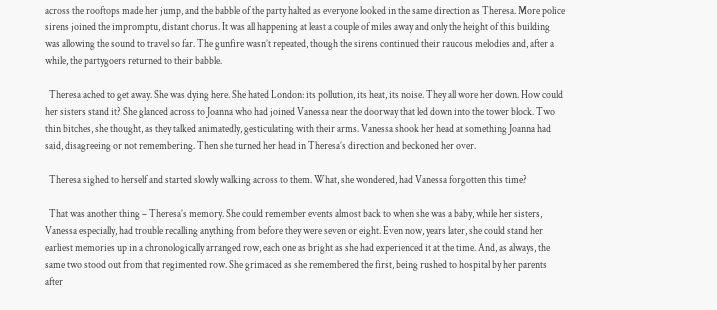across the rooftops made her jump, and the babble of the party halted as everyone looked in the same direction as Theresa. More police sirens joined the impromptu, distant chorus. It was all happening at least a couple of miles away and only the height of this building was allowing the sound to travel so far. The gunfire wasn’t repeated, though the sirens continued their raucous melodies and, after a while, the partygoers returned to their babble.

  Theresa ached to get away. She was dying here. She hated London: its pollution, its heat, its noise. They all wore her down. How could her sisters stand it? She glanced across to Joanna who had joined Vanessa near the doorway that led down into the tower block. Two thin bitches, she thought, as they talked animatedly, gesticulating with their arms. Vanessa shook her head at something Joanna had said, disagreeing or not remembering. Then she turned her head in Theresa’s direction and beckoned her over.

  Theresa sighed to herself and started slowly walking across to them. What, she wondered, had Vanessa forgotten this time?

  That was another thing – Theresa’s memory. She could remember events almost back to when she was a baby, while her sisters, Vanessa especially, had trouble recalling anything from before they were seven or eight. Even now, years later, she could stand her earliest memories up in a chronologically arranged row, each one as bright as she had experienced it at the time. And, as always, the same two stood out from that regimented row. She grimaced as she remembered the first, being rushed to hospital by her parents after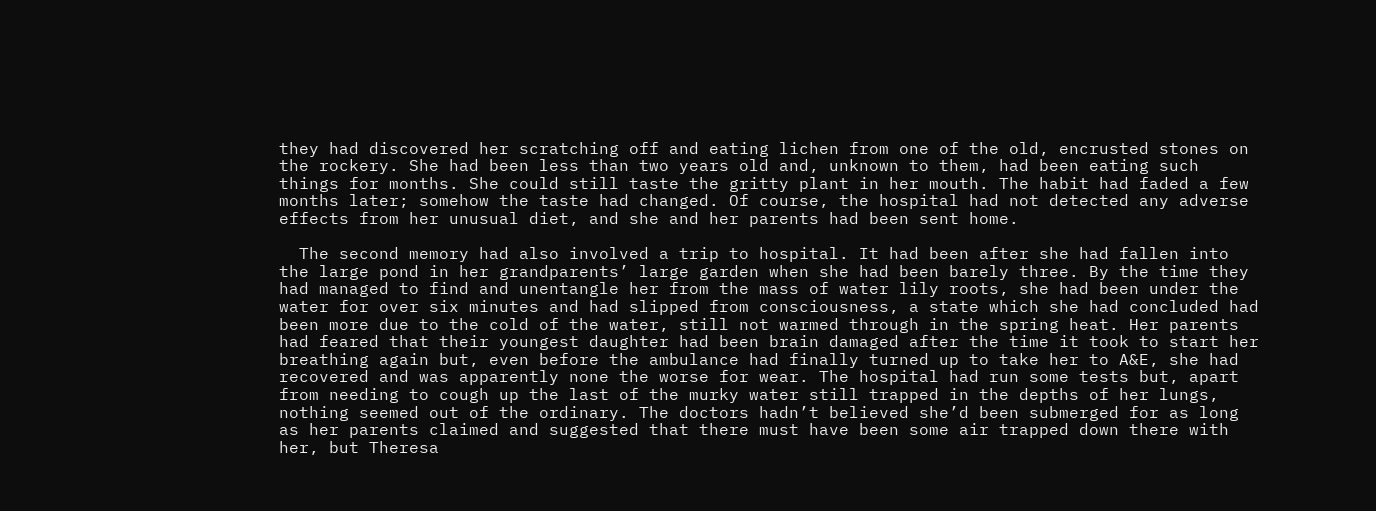they had discovered her scratching off and eating lichen from one of the old, encrusted stones on the rockery. She had been less than two years old and, unknown to them, had been eating such things for months. She could still taste the gritty plant in her mouth. The habit had faded a few months later; somehow the taste had changed. Of course, the hospital had not detected any adverse effects from her unusual diet, and she and her parents had been sent home.

  The second memory had also involved a trip to hospital. It had been after she had fallen into the large pond in her grandparents’ large garden when she had been barely three. By the time they had managed to find and unentangle her from the mass of water lily roots, she had been under the water for over six minutes and had slipped from consciousness, a state which she had concluded had been more due to the cold of the water, still not warmed through in the spring heat. Her parents had feared that their youngest daughter had been brain damaged after the time it took to start her breathing again but, even before the ambulance had finally turned up to take her to A&E, she had recovered and was apparently none the worse for wear. The hospital had run some tests but, apart from needing to cough up the last of the murky water still trapped in the depths of her lungs, nothing seemed out of the ordinary. The doctors hadn’t believed she’d been submerged for as long as her parents claimed and suggested that there must have been some air trapped down there with her, but Theresa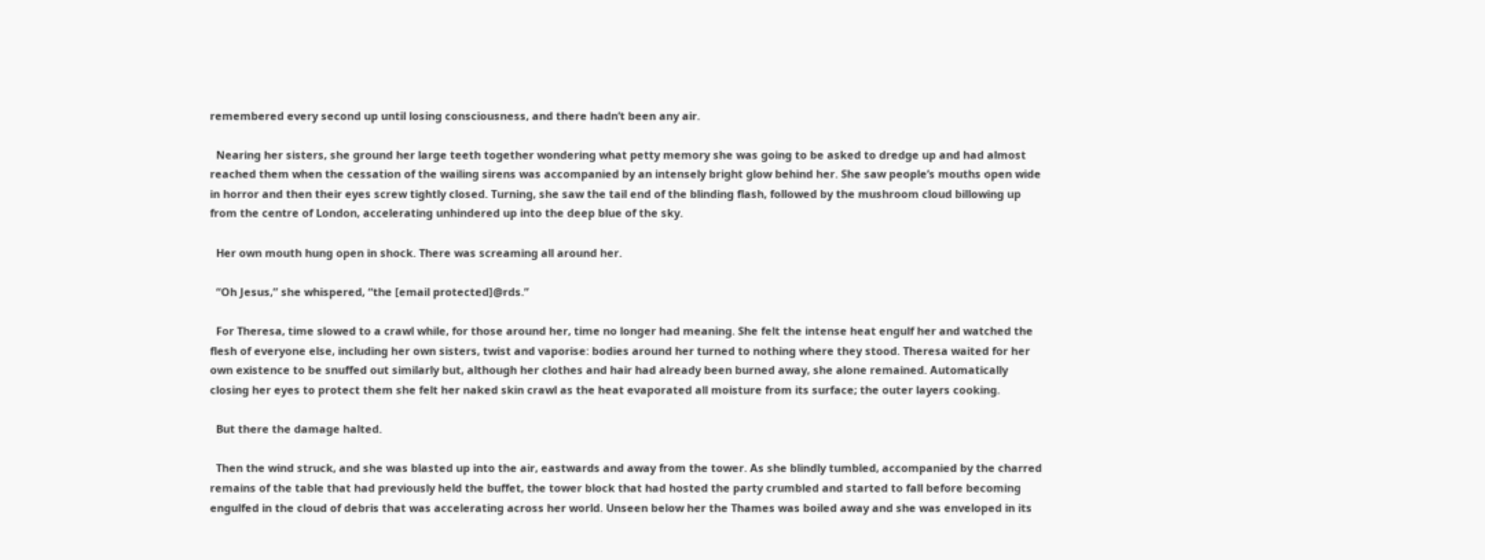remembered every second up until losing consciousness, and there hadn’t been any air.

  Nearing her sisters, she ground her large teeth together wondering what petty memory she was going to be asked to dredge up and had almost reached them when the cessation of the wailing sirens was accompanied by an intensely bright glow behind her. She saw people’s mouths open wide in horror and then their eyes screw tightly closed. Turning, she saw the tail end of the blinding flash, followed by the mushroom cloud billowing up from the centre of London, accelerating unhindered up into the deep blue of the sky.

  Her own mouth hung open in shock. There was screaming all around her.

  “Oh Jesus,” she whispered, “the [email protected]@rds.”

  For Theresa, time slowed to a crawl while, for those around her, time no longer had meaning. She felt the intense heat engulf her and watched the flesh of everyone else, including her own sisters, twist and vaporise: bodies around her turned to nothing where they stood. Theresa waited for her own existence to be snuffed out similarly but, although her clothes and hair had already been burned away, she alone remained. Automatically closing her eyes to protect them she felt her naked skin crawl as the heat evaporated all moisture from its surface; the outer layers cooking.

  But there the damage halted.

  Then the wind struck, and she was blasted up into the air, eastwards and away from the tower. As she blindly tumbled, accompanied by the charred remains of the table that had previously held the buffet, the tower block that had hosted the party crumbled and started to fall before becoming engulfed in the cloud of debris that was accelerating across her world. Unseen below her the Thames was boiled away and she was enveloped in its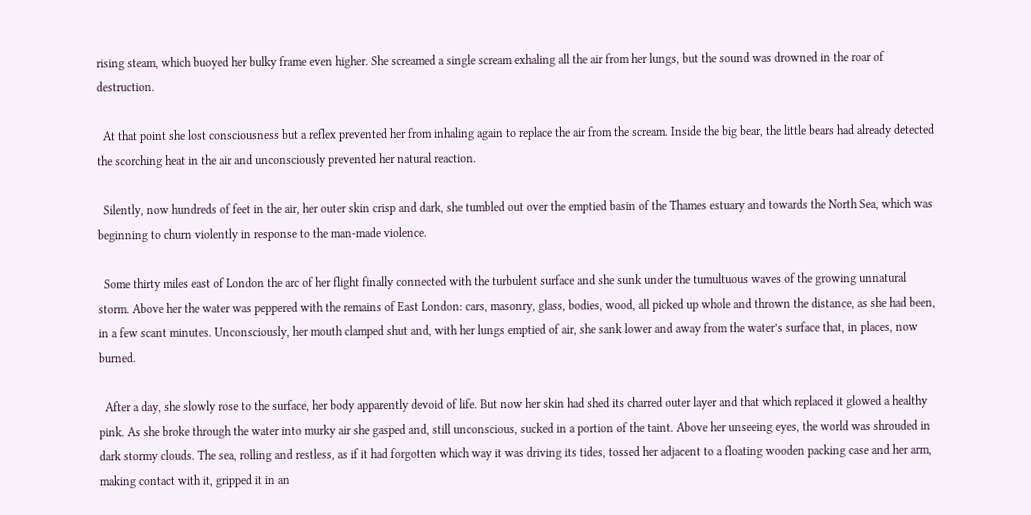rising steam, which buoyed her bulky frame even higher. She screamed a single scream exhaling all the air from her lungs, but the sound was drowned in the roar of destruction.

  At that point she lost consciousness but a reflex prevented her from inhaling again to replace the air from the scream. Inside the big bear, the little bears had already detected the scorching heat in the air and unconsciously prevented her natural reaction.

  Silently, now hundreds of feet in the air, her outer skin crisp and dark, she tumbled out over the emptied basin of the Thames estuary and towards the North Sea, which was beginning to churn violently in response to the man-made violence.

  Some thirty miles east of London the arc of her flight finally connected with the turbulent surface and she sunk under the tumultuous waves of the growing unnatural storm. Above her the water was peppered with the remains of East London: cars, masonry, glass, bodies, wood, all picked up whole and thrown the distance, as she had been, in a few scant minutes. Unconsciously, her mouth clamped shut and, with her lungs emptied of air, she sank lower and away from the water’s surface that, in places, now burned.

  After a day, she slowly rose to the surface, her body apparently devoid of life. But now her skin had shed its charred outer layer and that which replaced it glowed a healthy pink. As she broke through the water into murky air she gasped and, still unconscious, sucked in a portion of the taint. Above her unseeing eyes, the world was shrouded in dark stormy clouds. The sea, rolling and restless, as if it had forgotten which way it was driving its tides, tossed her adjacent to a floating wooden packing case and her arm, making contact with it, gripped it in an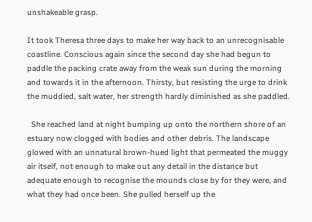unshakeable grasp.

It took Theresa three days to make her way back to an unrecognisable coastline. Conscious again since the second day she had begun to paddle the packing crate away from the weak sun during the morning and towards it in the afternoon. Thirsty, but resisting the urge to drink the muddied, salt water, her strength hardly diminished as she paddled.

  She reached land at night bumping up onto the northern shore of an estuary now clogged with bodies and other debris. The landscape glowed with an unnatural brown-hued light that permeated the muggy air itself, not enough to make out any detail in the distance but adequate enough to recognise the mounds close by for they were, and what they had once been. She pulled herself up the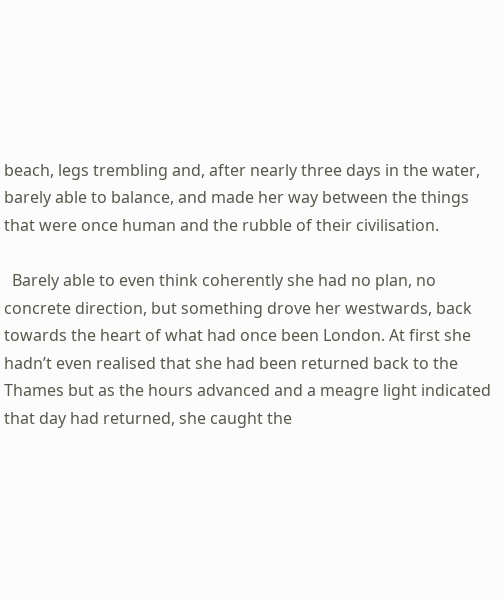beach, legs trembling and, after nearly three days in the water, barely able to balance, and made her way between the things that were once human and the rubble of their civilisation.

  Barely able to even think coherently she had no plan, no concrete direction, but something drove her westwards, back towards the heart of what had once been London. At first she hadn’t even realised that she had been returned back to the Thames but as the hours advanced and a meagre light indicated that day had returned, she caught the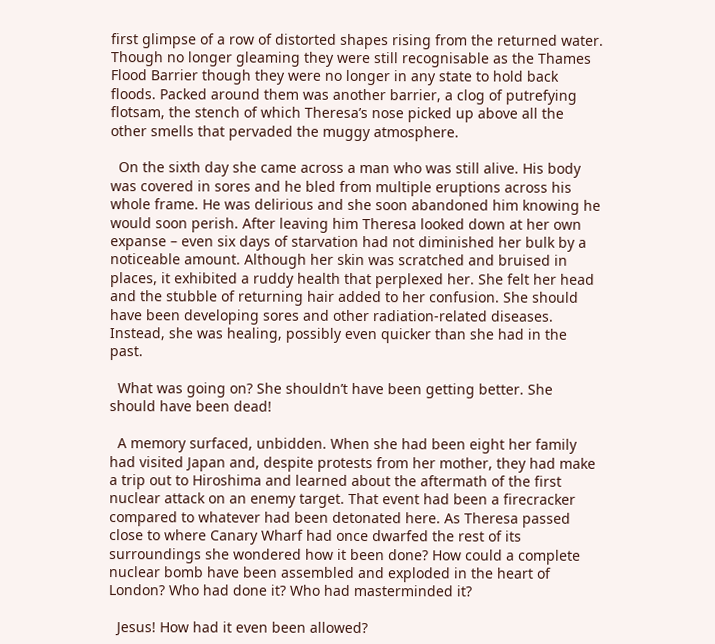first glimpse of a row of distorted shapes rising from the returned water. Though no longer gleaming they were still recognisable as the Thames Flood Barrier though they were no longer in any state to hold back floods. Packed around them was another barrier, a clog of putrefying flotsam, the stench of which Theresa’s nose picked up above all the other smells that pervaded the muggy atmosphere.

  On the sixth day she came across a man who was still alive. His body was covered in sores and he bled from multiple eruptions across his whole frame. He was delirious and she soon abandoned him knowing he would soon perish. After leaving him Theresa looked down at her own expanse – even six days of starvation had not diminished her bulk by a noticeable amount. Although her skin was scratched and bruised in places, it exhibited a ruddy health that perplexed her. She felt her head and the stubble of returning hair added to her confusion. She should have been developing sores and other radiation-related diseases. Instead, she was healing, possibly even quicker than she had in the past.

  What was going on? She shouldn’t have been getting better. She should have been dead!

  A memory surfaced, unbidden. When she had been eight her family had visited Japan and, despite protests from her mother, they had make a trip out to Hiroshima and learned about the aftermath of the first nuclear attack on an enemy target. That event had been a firecracker compared to whatever had been detonated here. As Theresa passed close to where Canary Wharf had once dwarfed the rest of its surroundings she wondered how it been done? How could a complete nuclear bomb have been assembled and exploded in the heart of London? Who had done it? Who had masterminded it?

  Jesus! How had it even been allowed?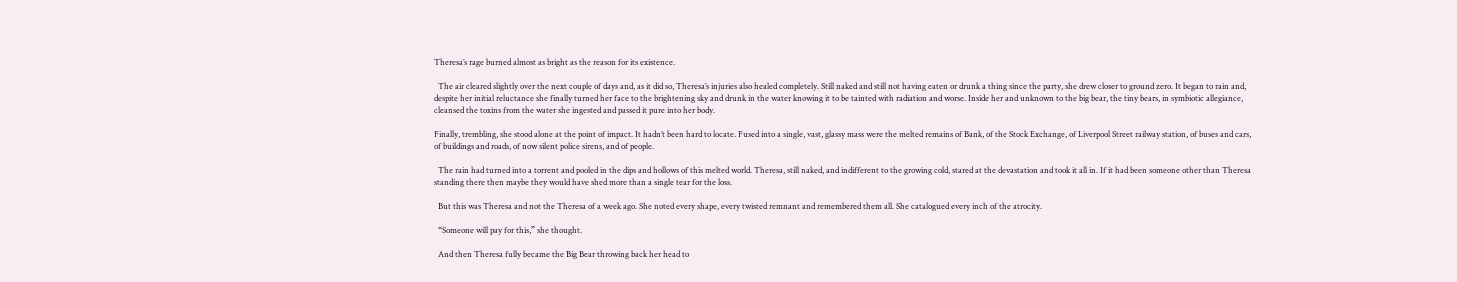Theresa’s rage burned almost as bright as the reason for its existence.

  The air cleared slightly over the next couple of days and, as it did so, Theresa’s injuries also healed completely. Still naked and still not having eaten or drunk a thing since the party, she drew closer to ground zero. It began to rain and, despite her initial reluctance she finally turned her face to the brightening sky and drunk in the water knowing it to be tainted with radiation and worse. Inside her and unknown to the big bear, the tiny bears, in symbiotic allegiance, cleansed the toxins from the water she ingested and passed it pure into her body.

Finally, trembling, she stood alone at the point of impact. It hadn’t been hard to locate. Fused into a single, vast, glassy mass were the melted remains of Bank, of the Stock Exchange, of Liverpool Street railway station, of buses and cars, of buildings and roads, of now silent police sirens, and of people.

  The rain had turned into a torrent and pooled in the dips and hollows of this melted world. Theresa, still naked, and indifferent to the growing cold, stared at the devastation and took it all in. If it had been someone other than Theresa standing there then maybe they would have shed more than a single tear for the loss.

  But this was Theresa and not the Theresa of a week ago. She noted every shape, every twisted remnant and remembered them all. She catalogued every inch of the atrocity.

  “Someone will pay for this,” she thought.

  And then Theresa fully became the Big Bear throwing back her head to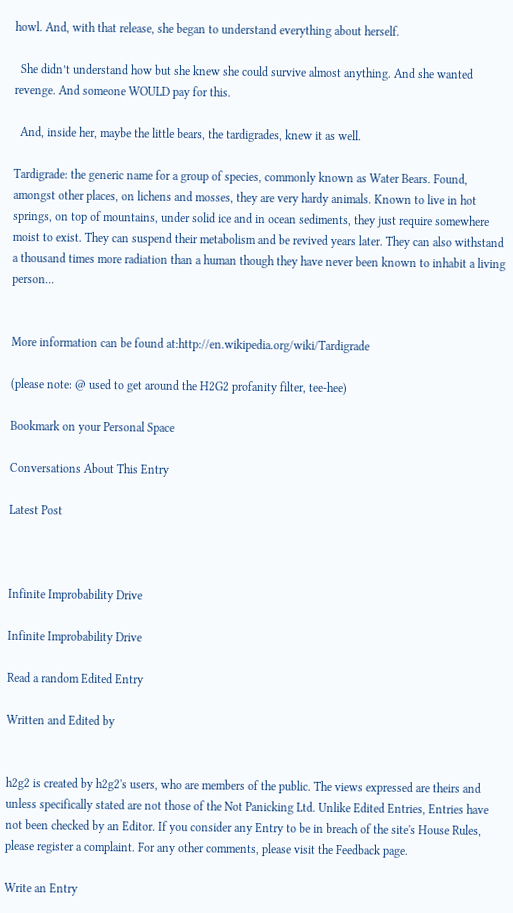howl. And, with that release, she began to understand everything about herself.

  She didn’t understand how but she knew she could survive almost anything. And she wanted revenge. And someone WOULD pay for this.

  And, inside her, maybe the little bears, the tardigrades, knew it as well.

Tardigrade: the generic name for a group of species, commonly known as Water Bears. Found, amongst other places, on lichens and mosses, they are very hardy animals. Known to live in hot springs, on top of mountains, under solid ice and in ocean sediments, they just require somewhere moist to exist. They can suspend their metabolism and be revived years later. They can also withstand a thousand times more radiation than a human though they have never been known to inhabit a living person...


More information can be found at:http://en.wikipedia.org/wiki/Tardigrade

(please note: @ used to get around the H2G2 profanity filter, tee-hee)

Bookmark on your Personal Space

Conversations About This Entry

Latest Post



Infinite Improbability Drive

Infinite Improbability Drive

Read a random Edited Entry

Written and Edited by


h2g2 is created by h2g2's users, who are members of the public. The views expressed are theirs and unless specifically stated are not those of the Not Panicking Ltd. Unlike Edited Entries, Entries have not been checked by an Editor. If you consider any Entry to be in breach of the site's House Rules, please register a complaint. For any other comments, please visit the Feedback page.

Write an Entry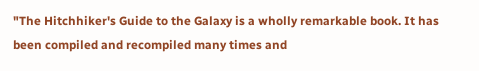"The Hitchhiker's Guide to the Galaxy is a wholly remarkable book. It has been compiled and recompiled many times and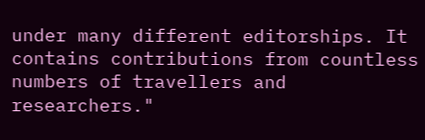under many different editorships. It contains contributions from countless numbers of travellers and researchers."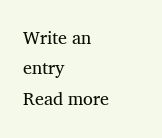Write an entry
Read more